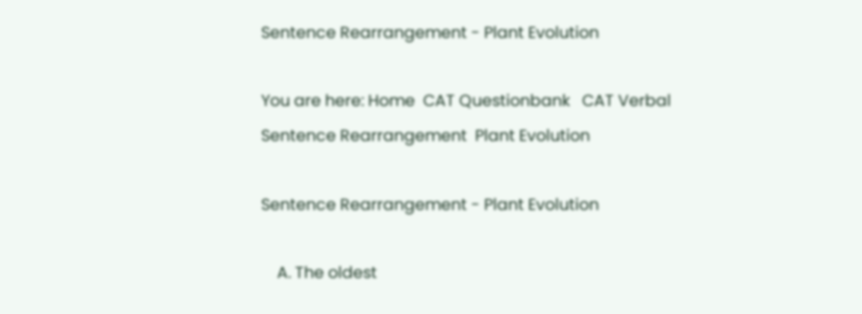Sentence Rearrangement - Plant Evolution

You are here: Home  CAT Questionbank   CAT Verbal  Sentence Rearrangement  Plant Evolution

Sentence Rearrangement - Plant Evolution

    A. The oldest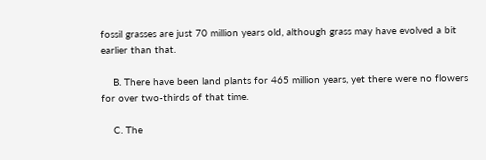fossil grasses are just 70 million years old, although grass may have evolved a bit earlier than that.

    B. There have been land plants for 465 million years, yet there were no flowers for over two-thirds of that time.

    C. The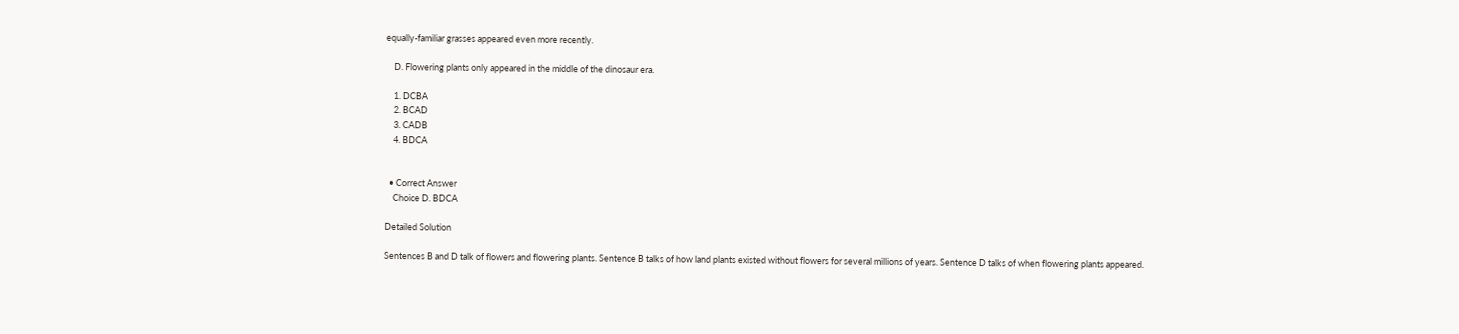equally-familiar grasses appeared even more recently.

    D. Flowering plants only appeared in the middle of the dinosaur era.

    1. DCBA
    2. BCAD
    3. CADB
    4. BDCA


  • Correct Answer
    Choice D. BDCA

Detailed Solution

Sentences B and D talk of flowers and flowering plants. Sentence B talks of how land plants existed without flowers for several millions of years. Sentence D talks of when flowering plants appeared.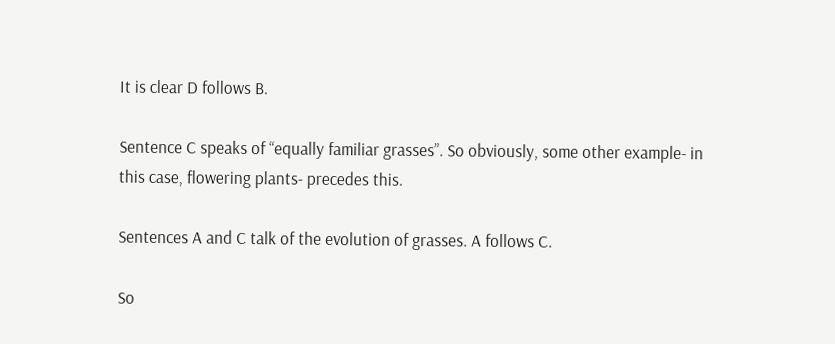It is clear D follows B.

Sentence C speaks of “equally familiar grasses”. So obviously, some other example- in this case, flowering plants- precedes this.

Sentences A and C talk of the evolution of grasses. A follows C.

So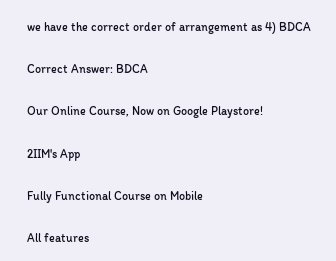we have the correct order of arrangement as 4) BDCA

Correct Answer: BDCA

Our Online Course, Now on Google Playstore!

2IIM's App

Fully Functional Course on Mobile

All features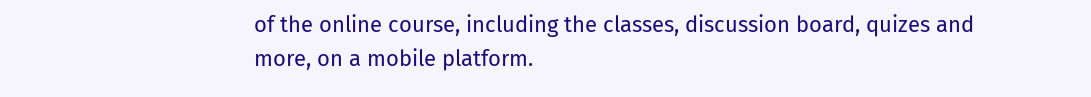of the online course, including the classes, discussion board, quizes and more, on a mobile platform.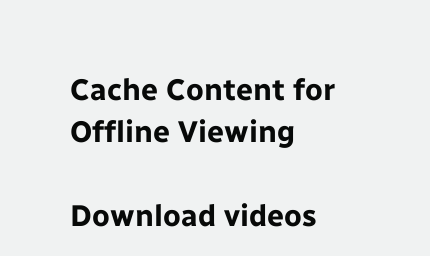Cache Content for Offline Viewing

Download videos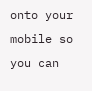onto your mobile so you can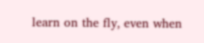learn on the fly, even when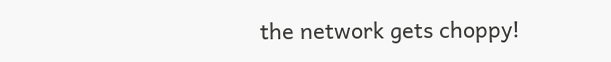the network gets choppy!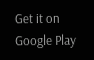Get it on Google Play